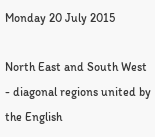Monday 20 July 2015

North East and South West - diagonal regions united by the English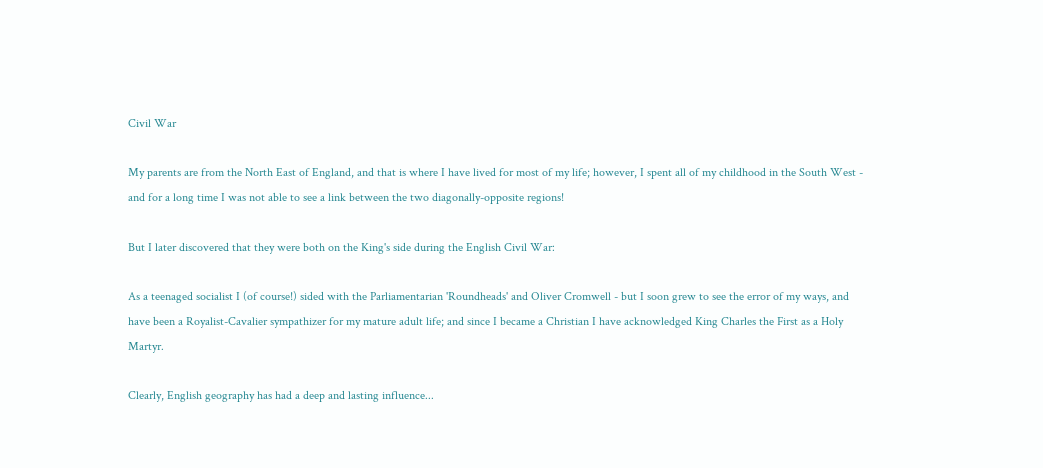Civil War

My parents are from the North East of England, and that is where I have lived for most of my life; however, I spent all of my childhood in the South West - and for a long time I was not able to see a link between the two diagonally-opposite regions!

But I later discovered that they were both on the King's side during the English Civil War:

As a teenaged socialist I (of course!) sided with the Parliamentarian 'Roundheads' and Oliver Cromwell - but I soon grew to see the error of my ways, and have been a Royalist-Cavalier sympathizer for my mature adult life; and since I became a Christian I have acknowledged King Charles the First as a Holy Martyr.

Clearly, English geography has had a deep and lasting influence...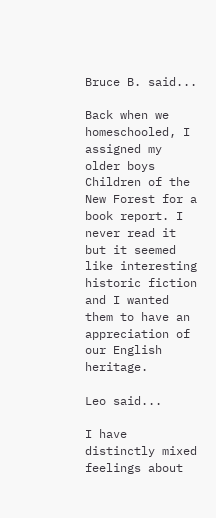Bruce B. said...

Back when we homeschooled, I assigned my older boys Children of the New Forest for a book report. I never read it but it seemed like interesting historic fiction and I wanted them to have an appreciation of our English heritage.

Leo said...

I have distinctly mixed feelings about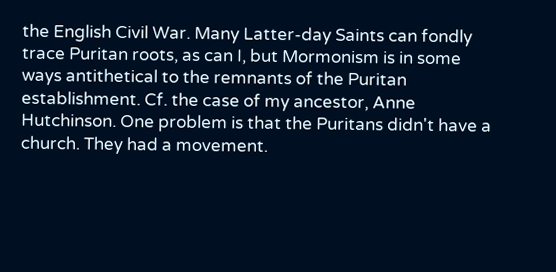the English Civil War. Many Latter-day Saints can fondly trace Puritan roots, as can I, but Mormonism is in some ways antithetical to the remnants of the Puritan establishment. Cf. the case of my ancestor, Anne Hutchinson. One problem is that the Puritans didn't have a church. They had a movement.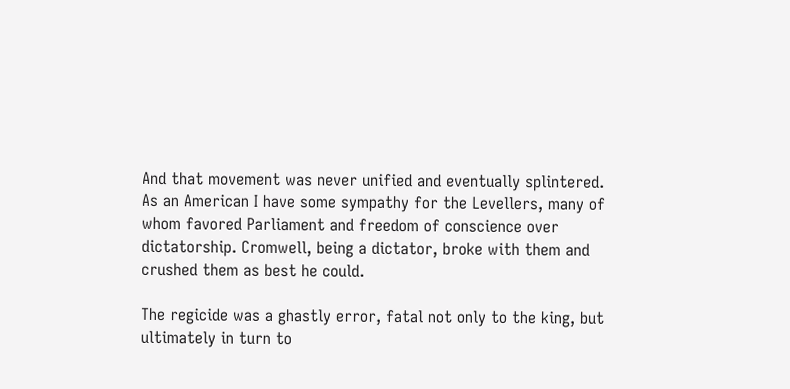And that movement was never unified and eventually splintered. As an American I have some sympathy for the Levellers, many of whom favored Parliament and freedom of conscience over dictatorship. Cromwell, being a dictator, broke with them and crushed them as best he could.

The regicide was a ghastly error, fatal not only to the king, but ultimately in turn to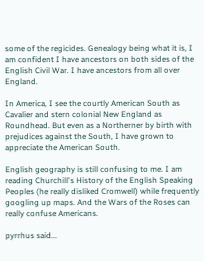some of the regicides. Genealogy being what it is, I am confident I have ancestors on both sides of the English Civil War. I have ancestors from all over England.

In America, I see the courtly American South as Cavalier and stern colonial New England as Roundhead. But even as a Northerner by birth with prejudices against the South, I have grown to appreciate the American South.

English geography is still confusing to me. I am reading Churchill's History of the English Speaking Peoples (he really disliked Cromwell) while frequently googling up maps. And the Wars of the Roses can really confuse Americans.

pyrrhus said...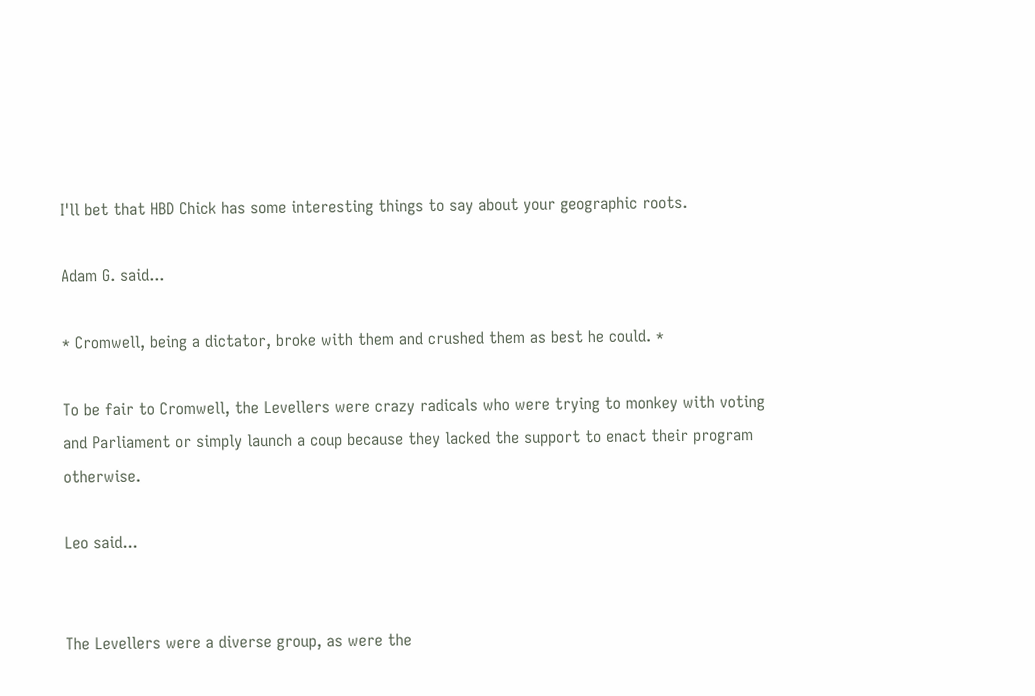I'll bet that HBD Chick has some interesting things to say about your geographic roots.

Adam G. said...

* Cromwell, being a dictator, broke with them and crushed them as best he could. *

To be fair to Cromwell, the Levellers were crazy radicals who were trying to monkey with voting and Parliament or simply launch a coup because they lacked the support to enact their program otherwise.

Leo said...


The Levellers were a diverse group, as were the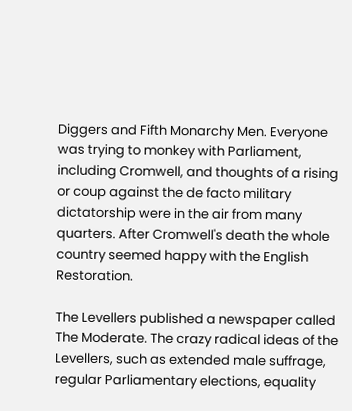Diggers and Fifth Monarchy Men. Everyone was trying to monkey with Parliament, including Cromwell, and thoughts of a rising or coup against the de facto military dictatorship were in the air from many quarters. After Cromwell's death the whole country seemed happy with the English Restoration.

The Levellers published a newspaper called The Moderate. The crazy radical ideas of the Levellers, such as extended male suffrage, regular Parliamentary elections, equality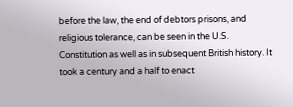before the law, the end of debtors prisons, and religious tolerance, can be seen in the U.S. Constitution as well as in subsequent British history. It took a century and a half to enact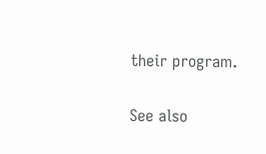their program.

See also